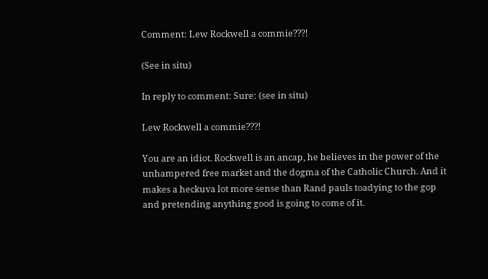Comment: Lew Rockwell a commie???!

(See in situ)

In reply to comment: Sure: (see in situ)

Lew Rockwell a commie???!

You are an idiot. Rockwell is an ancap, he believes in the power of the unhampered free market and the dogma of the Catholic Church. And it makes a heckuva lot more sense than Rand pauls toadying to the gop and pretending anything good is going to come of it.